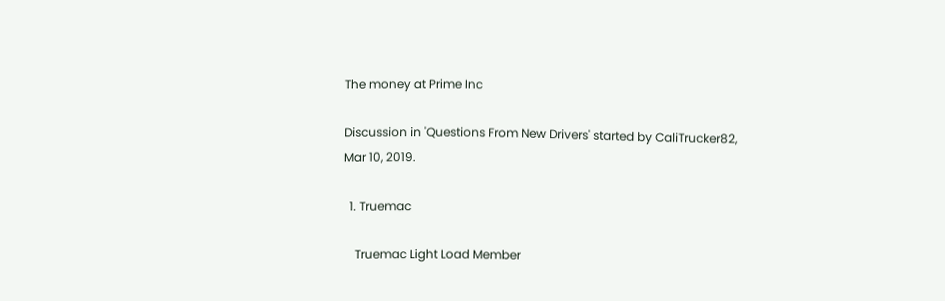The money at Prime Inc

Discussion in 'Questions From New Drivers' started by CaliTrucker82, Mar 10, 2019.

  1. Truemac

    Truemac Light Load Member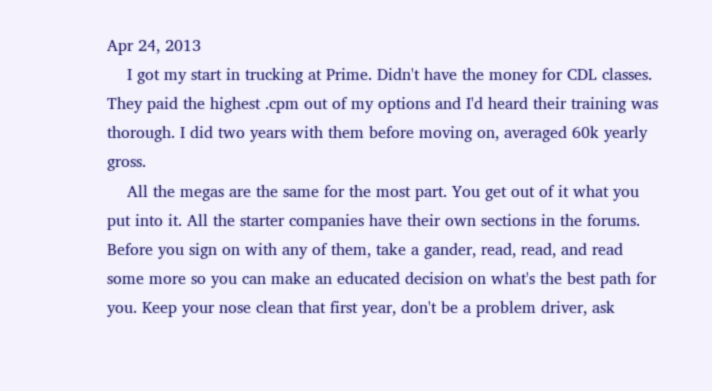Apr 24, 2013
    I got my start in trucking at Prime. Didn't have the money for CDL classes. They paid the highest .cpm out of my options and I'd heard their training was thorough. I did two years with them before moving on, averaged 60k yearly gross.
    All the megas are the same for the most part. You get out of it what you put into it. All the starter companies have their own sections in the forums. Before you sign on with any of them, take a gander, read, read, and read some more so you can make an educated decision on what's the best path for you. Keep your nose clean that first year, don't be a problem driver, ask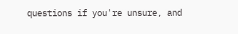questions if you're unsure, and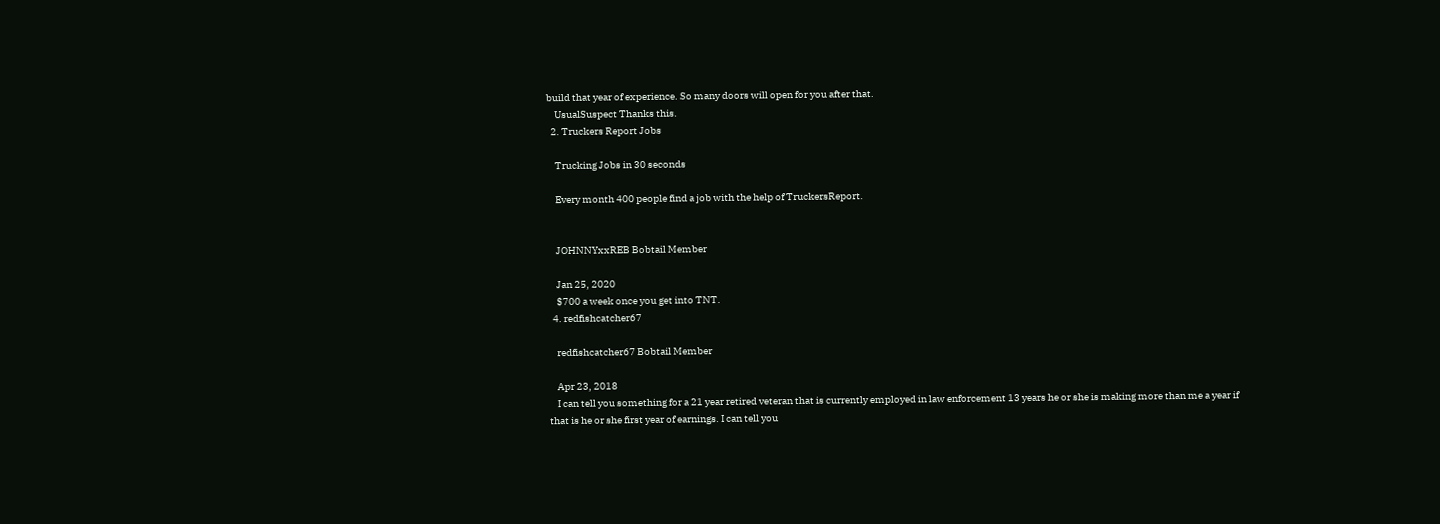build that year of experience. So many doors will open for you after that.
    UsualSuspect Thanks this.
  2. Truckers Report Jobs

    Trucking Jobs in 30 seconds

    Every month 400 people find a job with the help of TruckersReport.


    JOHNNYxxREB Bobtail Member

    Jan 25, 2020
    $700 a week once you get into TNT.
  4. redfishcatcher67

    redfishcatcher67 Bobtail Member

    Apr 23, 2018
    I can tell you something for a 21 year retired veteran that is currently employed in law enforcement 13 years he or she is making more than me a year if that is he or she first year of earnings. I can tell you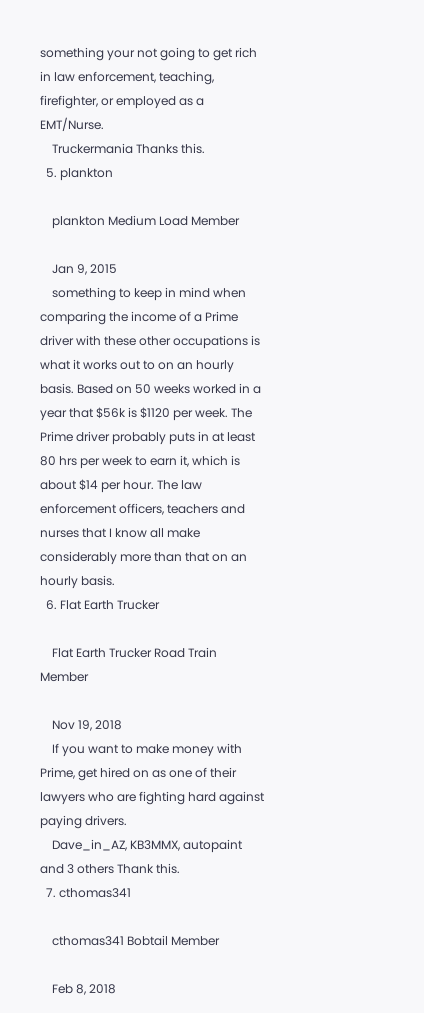something your not going to get rich in law enforcement, teaching, firefighter, or employed as a EMT/Nurse.
    Truckermania Thanks this.
  5. plankton

    plankton Medium Load Member

    Jan 9, 2015
    something to keep in mind when comparing the income of a Prime driver with these other occupations is what it works out to on an hourly basis. Based on 50 weeks worked in a year that $56k is $1120 per week. The Prime driver probably puts in at least 80 hrs per week to earn it, which is about $14 per hour. The law enforcement officers, teachers and nurses that I know all make considerably more than that on an hourly basis.
  6. Flat Earth Trucker

    Flat Earth Trucker Road Train Member

    Nov 19, 2018
    If you want to make money with Prime, get hired on as one of their lawyers who are fighting hard against paying drivers.
    Dave_in_AZ, KB3MMX, autopaint and 3 others Thank this.
  7. cthomas341

    cthomas341 Bobtail Member

    Feb 8, 2018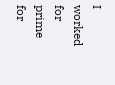I worked for prime for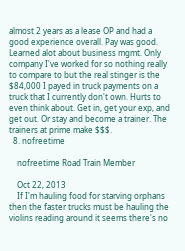almost 2 years as a lease OP and had a good experience overall. Pay was good. Learned alot about business mgmt. Only company I've worked for so nothing really to compare to but the real stinger is the $84,000 I payed in truck payments on a truck that I currently don't own. Hurts to even think about. Get in, get your exp, and get out. Or stay and become a trainer. The trainers at prime make $$$.
  8. nofreetime

    nofreetime Road Train Member

    Oct 22, 2013
    If I'm hauling food for starving orphans then the faster trucks must be hauling the violins reading around it seems there's no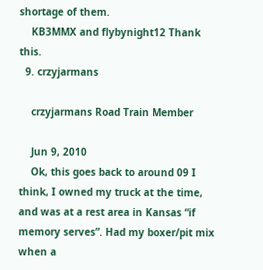shortage of them.
    KB3MMX and flybynight12 Thank this.
  9. crzyjarmans

    crzyjarmans Road Train Member

    Jun 9, 2010
    Ok, this goes back to around 09 I think, I owned my truck at the time, and was at a rest area in Kansas “if memory serves”. Had my boxer/pit mix when a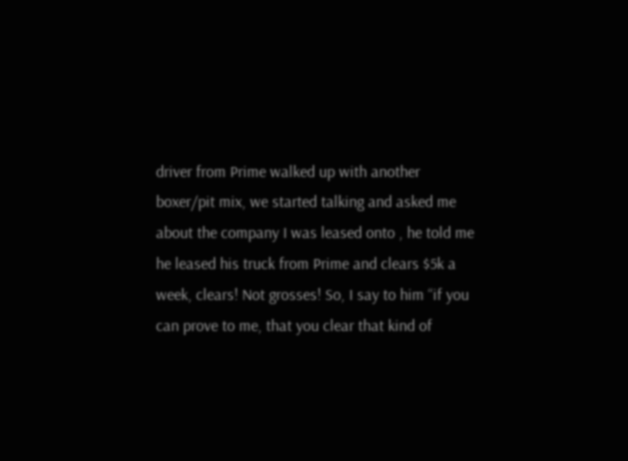driver from Prime walked up with another boxer/pit mix, we started talking and asked me about the company I was leased onto , he told me he leased his truck from Prime and clears $5k a week, clears! Not grosses! So, I say to him “if you can prove to me, that you clear that kind of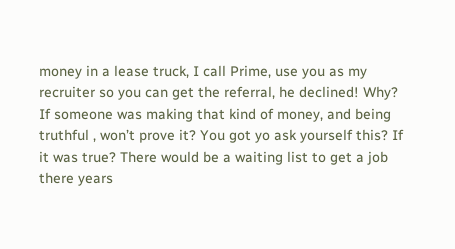money in a lease truck, I call Prime, use you as my recruiter so you can get the referral, he declined! Why? If someone was making that kind of money, and being truthful , won’t prove it? You got yo ask yourself this? If it was true? There would be a waiting list to get a job there years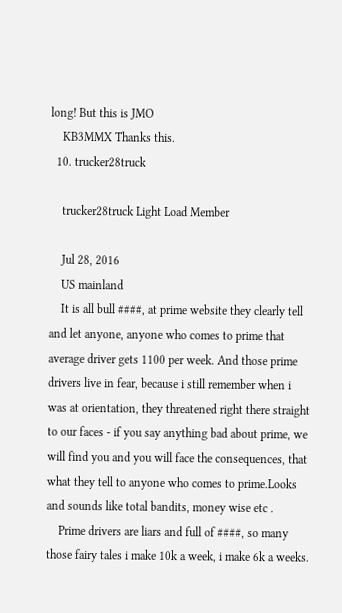long! But this is JMO
    KB3MMX Thanks this.
  10. trucker28truck

    trucker28truck Light Load Member

    Jul 28, 2016
    US mainland
    It is all bull ####, at prime website they clearly tell and let anyone, anyone who comes to prime that average driver gets 1100 per week. And those prime drivers live in fear, because i still remember when i was at orientation, they threatened right there straight to our faces - if you say anything bad about prime, we will find you and you will face the consequences, that what they tell to anyone who comes to prime.Looks and sounds like total bandits, money wise etc .
    Prime drivers are liars and full of ####, so many those fairy tales i make 10k a week, i make 6k a weeks.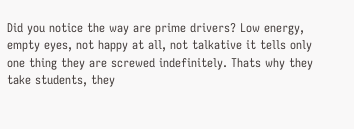Did you notice the way are prime drivers? Low energy, empty eyes, not happy at all, not talkative it tells only one thing they are screwed indefinitely. Thats why they take students, they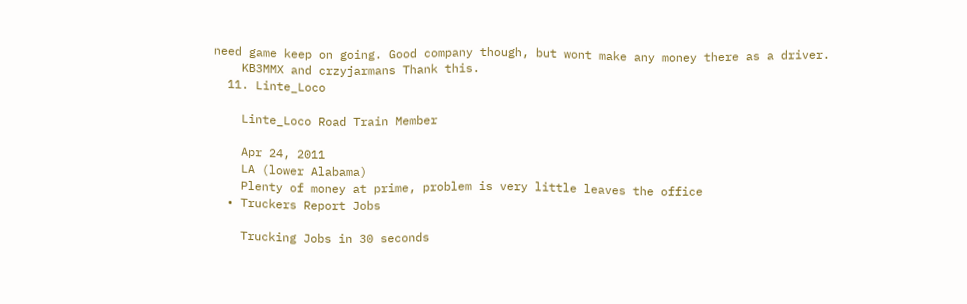need game keep on going. Good company though, but wont make any money there as a driver.
    KB3MMX and crzyjarmans Thank this.
  11. Linte_Loco

    Linte_Loco Road Train Member

    Apr 24, 2011
    LA (lower Alabama)
    Plenty of money at prime, problem is very little leaves the office
  • Truckers Report Jobs

    Trucking Jobs in 30 seconds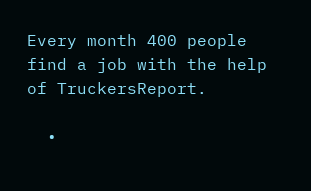Every month 400 people find a job with the help of TruckersReport.

  •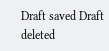Draft saved Draft deleted